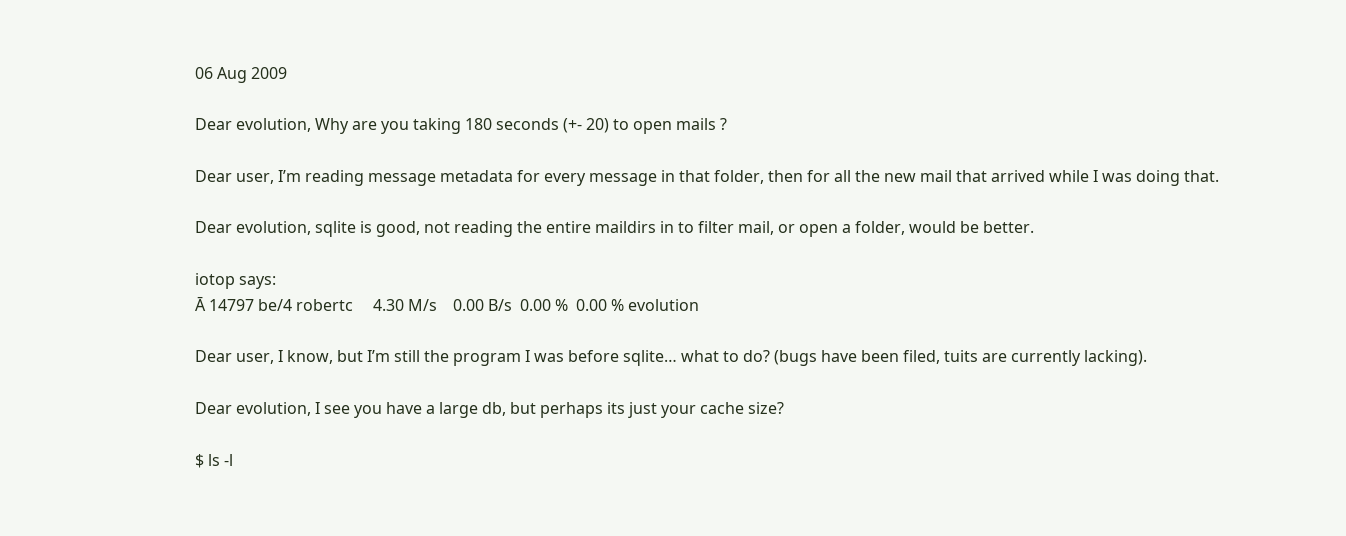06 Aug 2009

Dear evolution, Why are you taking 180 seconds (+- 20) to open mails ?

Dear user, I’m reading message metadata for every message in that folder, then for all the new mail that arrived while I was doing that.

Dear evolution, sqlite is good, not reading the entire maildirs in to filter mail, or open a folder, would be better.

iotop says:
Ā 14797 be/4 robertc     4.30 M/s    0.00 B/s  0.00 %  0.00 % evolution

Dear user, I know, but I’m still the program I was before sqlite… what to do? (bugs have been filed, tuits are currently lacking).

Dear evolution, I see you have a large db, but perhaps its just your cache size?

$ ls -l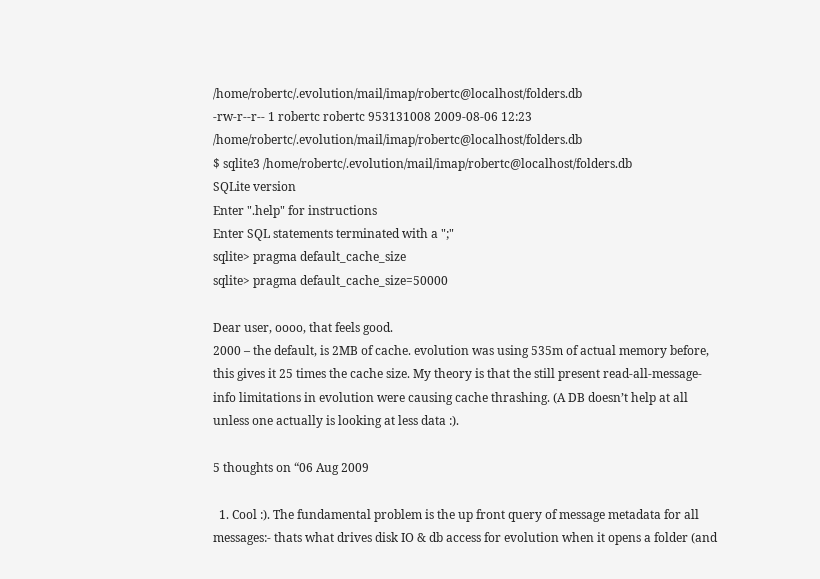/home/robertc/.evolution/mail/imap/robertc@localhost/folders.db
-rw-r--r-- 1 robertc robertc 953131008 2009-08-06 12:23 /home/robertc/.evolution/mail/imap/robertc@localhost/folders.db
$ sqlite3 /home/robertc/.evolution/mail/imap/robertc@localhost/folders.db
SQLite version
Enter ".help" for instructions
Enter SQL statements terminated with a ";"
sqlite> pragma default_cache_size
sqlite> pragma default_cache_size=50000

Dear user, oooo, that feels good.
2000 – the default, is 2MB of cache. evolution was using 535m of actual memory before, this gives it 25 times the cache size. My theory is that the still present read-all-message-info limitations in evolution were causing cache thrashing. (A DB doesn’t help at all unless one actually is looking at less data :).

5 thoughts on “06 Aug 2009

  1. Cool :). The fundamental problem is the up front query of message metadata for all messages:- thats what drives disk IO & db access for evolution when it opens a folder (and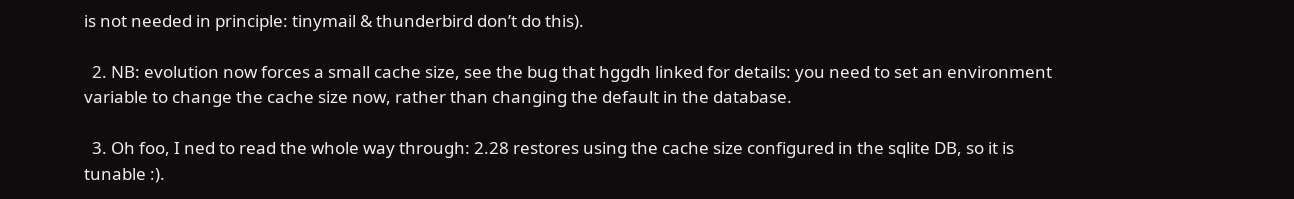is not needed in principle: tinymail & thunderbird don’t do this).

  2. NB: evolution now forces a small cache size, see the bug that hggdh linked for details: you need to set an environment variable to change the cache size now, rather than changing the default in the database.

  3. Oh foo, I ned to read the whole way through: 2.28 restores using the cache size configured in the sqlite DB, so it is tunable :).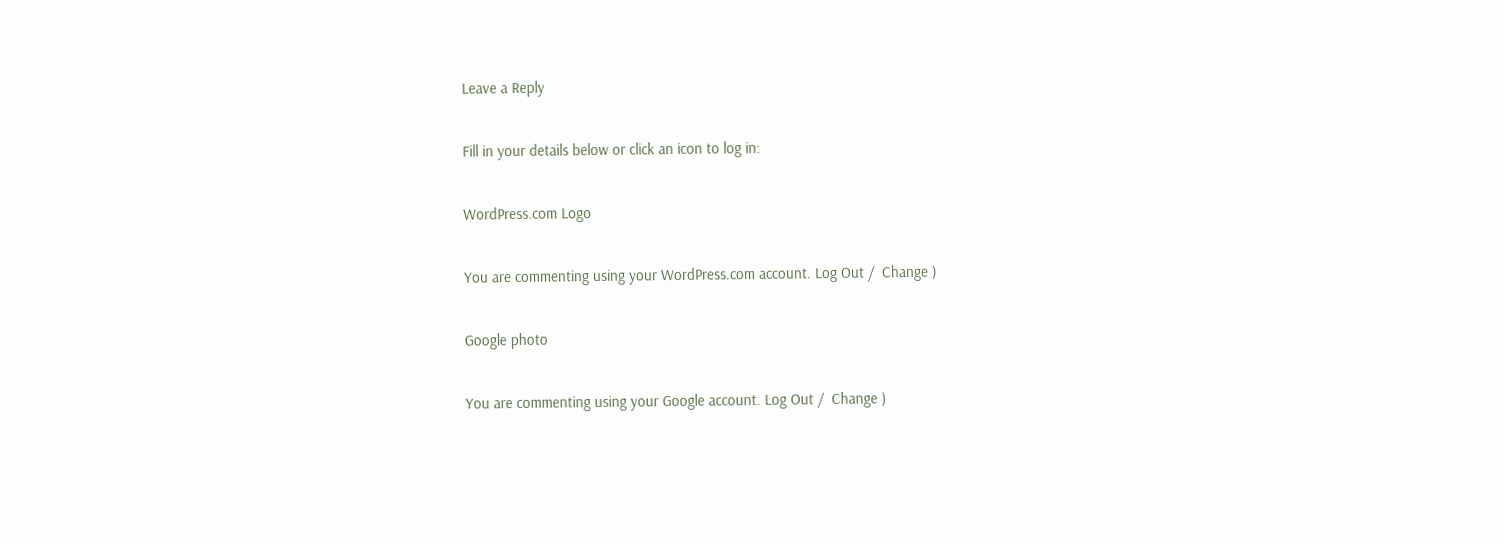Leave a Reply

Fill in your details below or click an icon to log in:

WordPress.com Logo

You are commenting using your WordPress.com account. Log Out /  Change )

Google photo

You are commenting using your Google account. Log Out /  Change )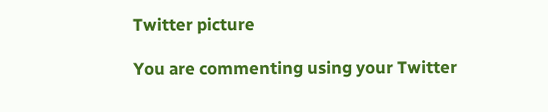Twitter picture

You are commenting using your Twitter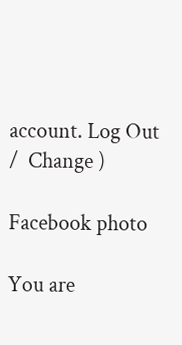account. Log Out /  Change )

Facebook photo

You are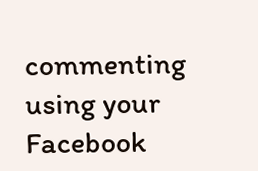commenting using your Facebook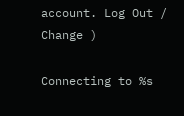account. Log Out /  Change )

Connecting to %s